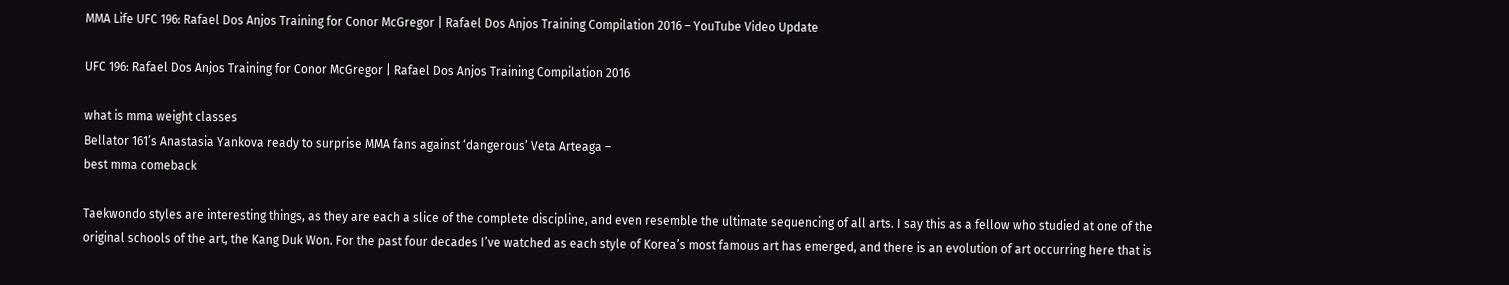MMA Life UFC 196: Rafael Dos Anjos Training for Conor McGregor | Rafael Dos Anjos Training Compilation 2016 – YouTube Video Update

UFC 196: Rafael Dos Anjos Training for Conor McGregor | Rafael Dos Anjos Training Compilation 2016

what is mma weight classes
Bellator 161’s Anastasia Yankova ready to surprise MMA fans against ‘dangerous’ Veta Arteaga –
best mma comeback

Taekwondo styles are interesting things, as they are each a slice of the complete discipline, and even resemble the ultimate sequencing of all arts. I say this as a fellow who studied at one of the original schools of the art, the Kang Duk Won. For the past four decades I’ve watched as each style of Korea’s most famous art has emerged, and there is an evolution of art occurring here that is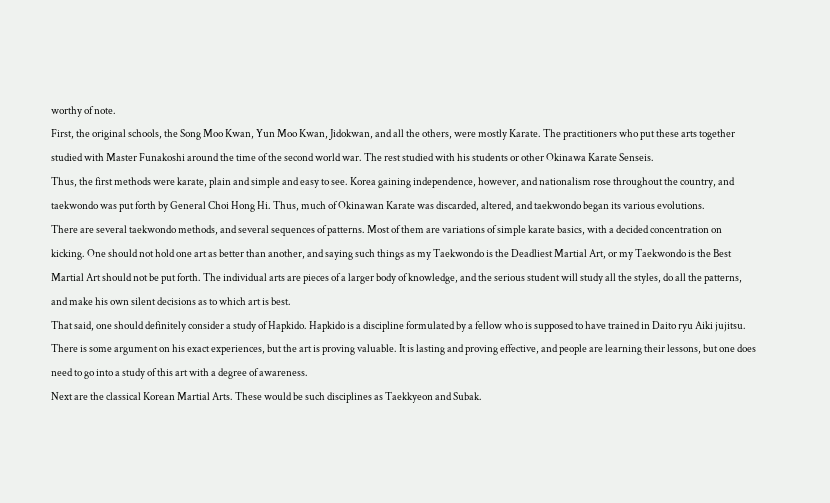worthy of note.
First, the original schools, the Song Moo Kwan, Yun Moo Kwan, Jidokwan, and all the others, were mostly Karate. The practitioners who put these arts together studied with Master Funakoshi around the time of the second world war. The rest studied with his students or other Okinawa Karate Senseis.
Thus, the first methods were karate, plain and simple and easy to see. Korea gaining independence, however, and nationalism rose throughout the country, and taekwondo was put forth by General Choi Hong Hi. Thus, much of Okinawan Karate was discarded, altered, and taekwondo began its various evolutions.
There are several taekwondo methods, and several sequences of patterns. Most of them are variations of simple karate basics, with a decided concentration on kicking. One should not hold one art as better than another, and saying such things as my Taekwondo is the Deadliest Martial Art, or my Taekwondo is the Best Martial Art should not be put forth. The individual arts are pieces of a larger body of knowledge, and the serious student will study all the styles, do all the patterns, and make his own silent decisions as to which art is best.
That said, one should definitely consider a study of Hapkido. Hapkido is a discipline formulated by a fellow who is supposed to have trained in Daito ryu Aiki jujitsu. There is some argument on his exact experiences, but the art is proving valuable. It is lasting and proving effective, and people are learning their lessons, but one does need to go into a study of this art with a degree of awareness.
Next are the classical Korean Martial Arts. These would be such disciplines as Taekkyeon and Subak.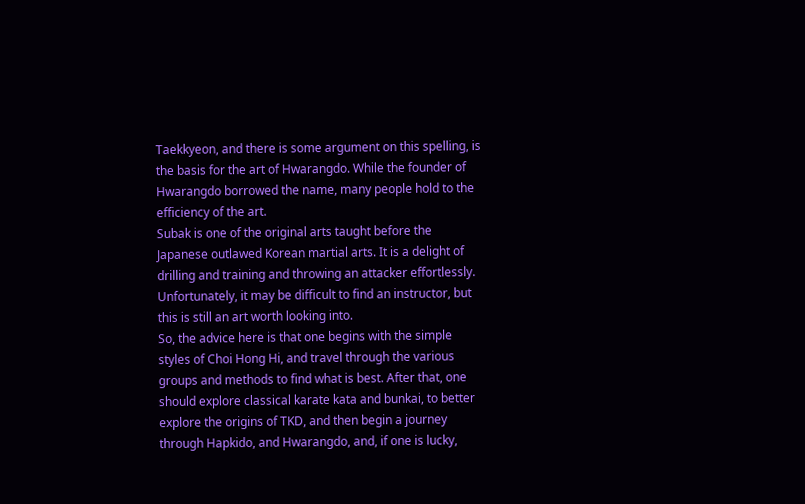Taekkyeon, and there is some argument on this spelling, is the basis for the art of Hwarangdo. While the founder of Hwarangdo borrowed the name, many people hold to the efficiency of the art.
Subak is one of the original arts taught before the Japanese outlawed Korean martial arts. It is a delight of drilling and training and throwing an attacker effortlessly. Unfortunately, it may be difficult to find an instructor, but this is still an art worth looking into.
So, the advice here is that one begins with the simple styles of Choi Hong Hi, and travel through the various groups and methods to find what is best. After that, one should explore classical karate kata and bunkai, to better explore the origins of TKD, and then begin a journey through Hapkido, and Hwarangdo, and, if one is lucky,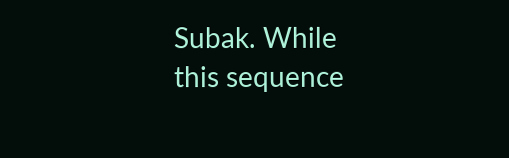Subak. While this sequence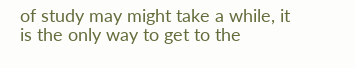of study may might take a while, it is the only way to get to the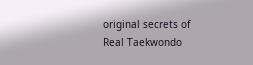original secrets of Real Taekwondo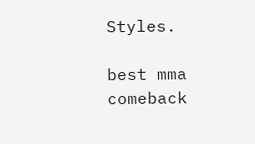Styles.

best mma comeback